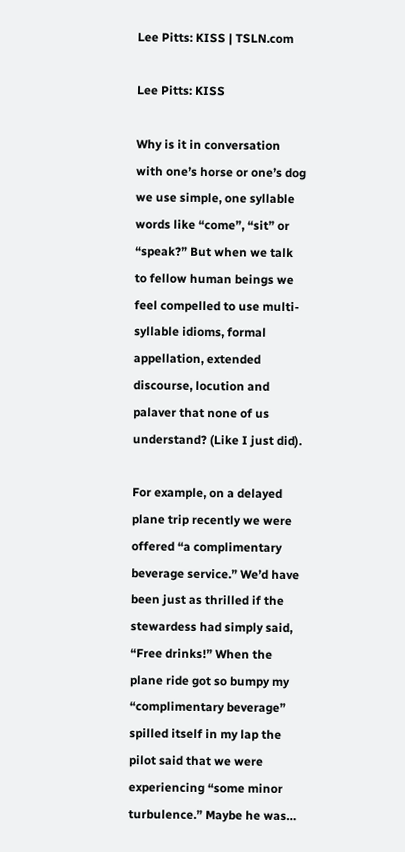Lee Pitts: KISS | TSLN.com

Lee Pitts: KISS

Why is it in conversation with one’s horse or one’s dog we use simple, one syllable words like “come”, “sit” or “speak?” But when we talk to fellow human beings we feel compelled to use multi-syllable idioms, formal appellation, extended discourse, locution and palaver that none of us understand? (Like I just did).

For example, on a delayed plane trip recently we were offered “a complimentary beverage service.” We’d have been just as thrilled if the stewardess had simply said, “Free drinks!” When the plane ride got so bumpy my “complimentary beverage” spilled itself in my lap the pilot said that we were experiencing “some minor turbulence.” Maybe he was…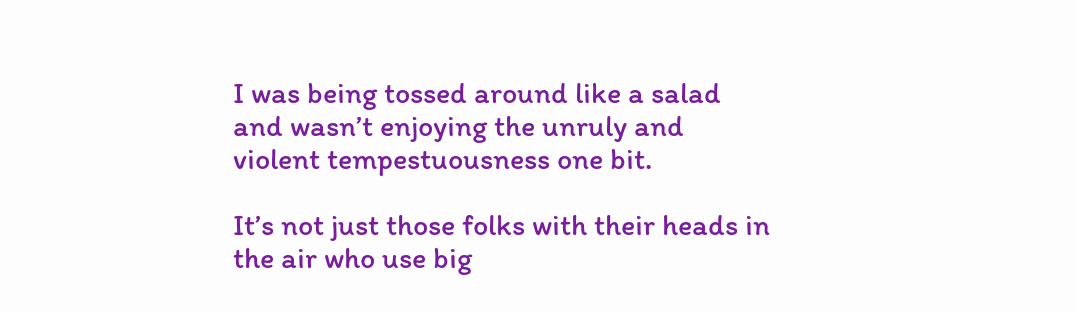I was being tossed around like a salad and wasn’t enjoying the unruly and violent tempestuousness one bit.

It’s not just those folks with their heads in the air who use big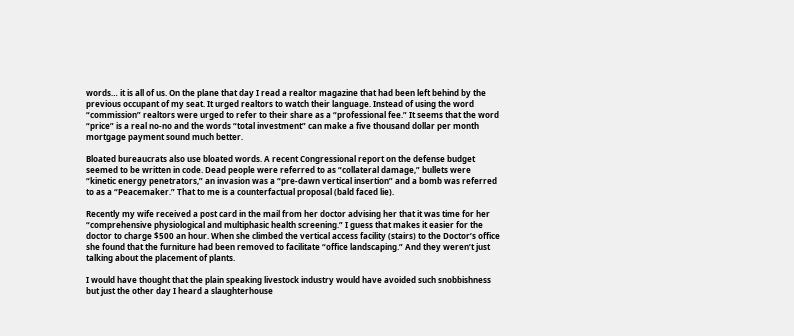words… it is all of us. On the plane that day I read a realtor magazine that had been left behind by the previous occupant of my seat. It urged realtors to watch their language. Instead of using the word “commission” realtors were urged to refer to their share as a “professional fee.” It seems that the word “price” is a real no-no and the words “total investment” can make a five thousand dollar per month mortgage payment sound much better.

Bloated bureaucrats also use bloated words. A recent Congressional report on the defense budget seemed to be written in code. Dead people were referred to as “collateral damage,” bullets were “kinetic energy penetrators,” an invasion was a “pre-dawn vertical insertion” and a bomb was referred to as a “Peacemaker.” That to me is a counterfactual proposal (bald faced lie).

Recently my wife received a post card in the mail from her doctor advising her that it was time for her “comprehensive physiological and multiphasic health screening.” I guess that makes it easier for the doctor to charge $500 an hour. When she climbed the vertical access facility (stairs) to the Doctor’s office she found that the furniture had been removed to facilitate “office landscaping.” And they weren’t just talking about the placement of plants.

I would have thought that the plain speaking livestock industry would have avoided such snobbishness but just the other day I heard a slaughterhouse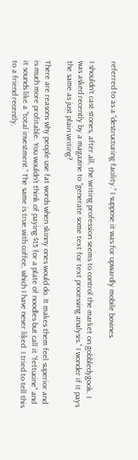referred to as a “destructuring facility.” I suppose it was for upwardly mobile bovines.

I shouldn’t cast stones, after all, the writing profession seems to control the market on gobbledygook. I was asked recently by a magazine to “generate some text for text processing analysis.” I wonder if it pays the same as just plain writing?

There are reasons why people use fat words when skinny ones would do. It makes them feel superior and is much more profitable. You wouldn’t think of paying $15 for a plate of noodles but call it “fettucine” and it sounds like a “total investment.” The same is true with coffee, which I have never liked. I tried to tell this to a friend recently,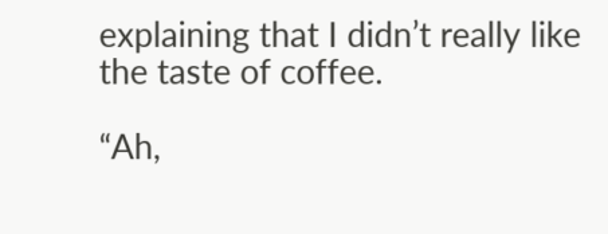explaining that I didn’t really like the taste of coffee.

“Ah,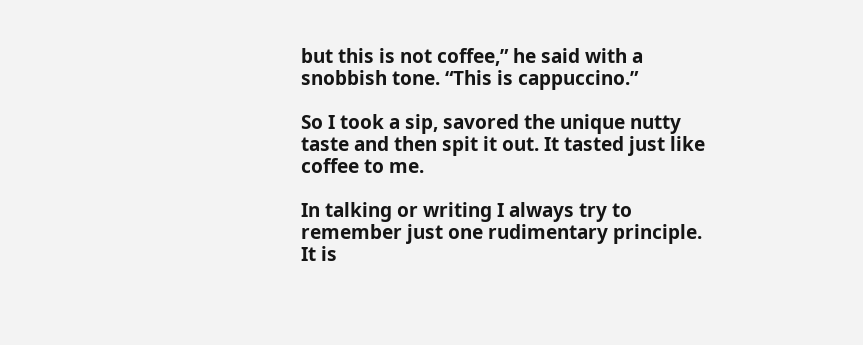but this is not coffee,” he said with a snobbish tone. “This is cappuccino.”

So I took a sip, savored the unique nutty taste and then spit it out. It tasted just like coffee to me.

In talking or writing I always try to remember just one rudimentary principle. It is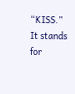“KISS.” It stands for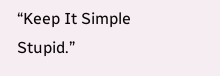“Keep It Simple Stupid.”